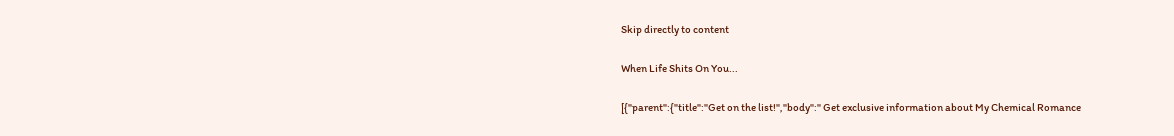Skip directly to content

When Life Shits On You...

[{"parent":{"title":"Get on the list!","body":" Get exclusive information about My Chemical Romance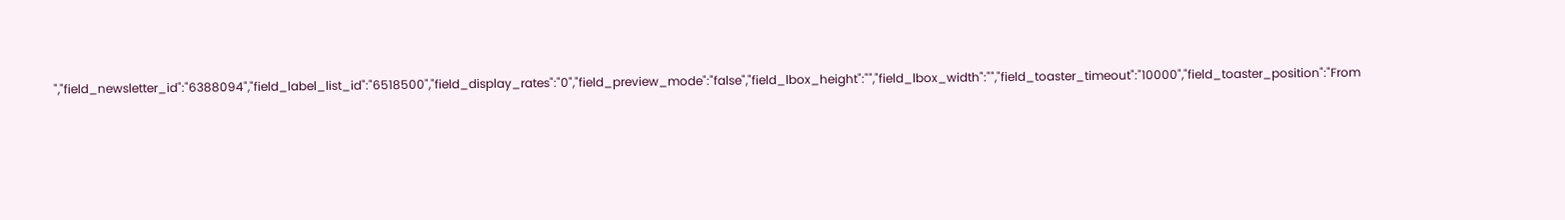","field_newsletter_id":"6388094","field_label_list_id":"6518500","field_display_rates":"0","field_preview_mode":"false","field_lbox_height":"","field_lbox_width":"","field_toaster_timeout":"10000","field_toaster_position":"From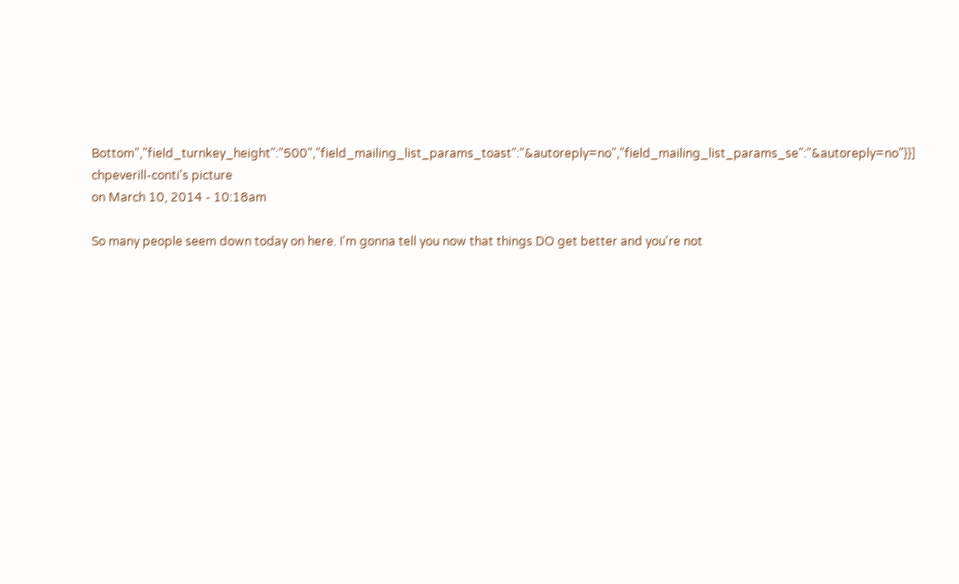Bottom","field_turnkey_height":"500","field_mailing_list_params_toast":"&autoreply=no","field_mailing_list_params_se":"&autoreply=no"}}]
chpeverill-conti's picture
on March 10, 2014 - 10:18am

So many people seem down today on here. I'm gonna tell you now that things DO get better and you're not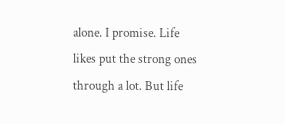alone. I promise. Life likes put the strong ones through a lot. But life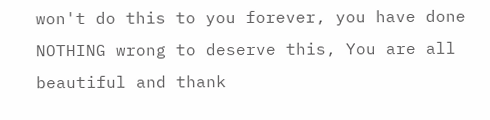won't do this to you forever, you have done NOTHING wrong to deserve this, You are all beautiful and thank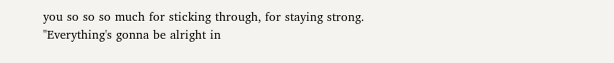you so so so much for sticking through, for staying strong.
"Everything's gonna be alright in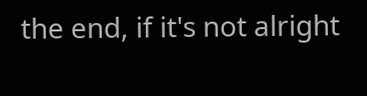the end, if it's not alright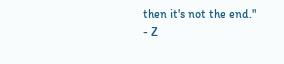then it's not the end."
- Z